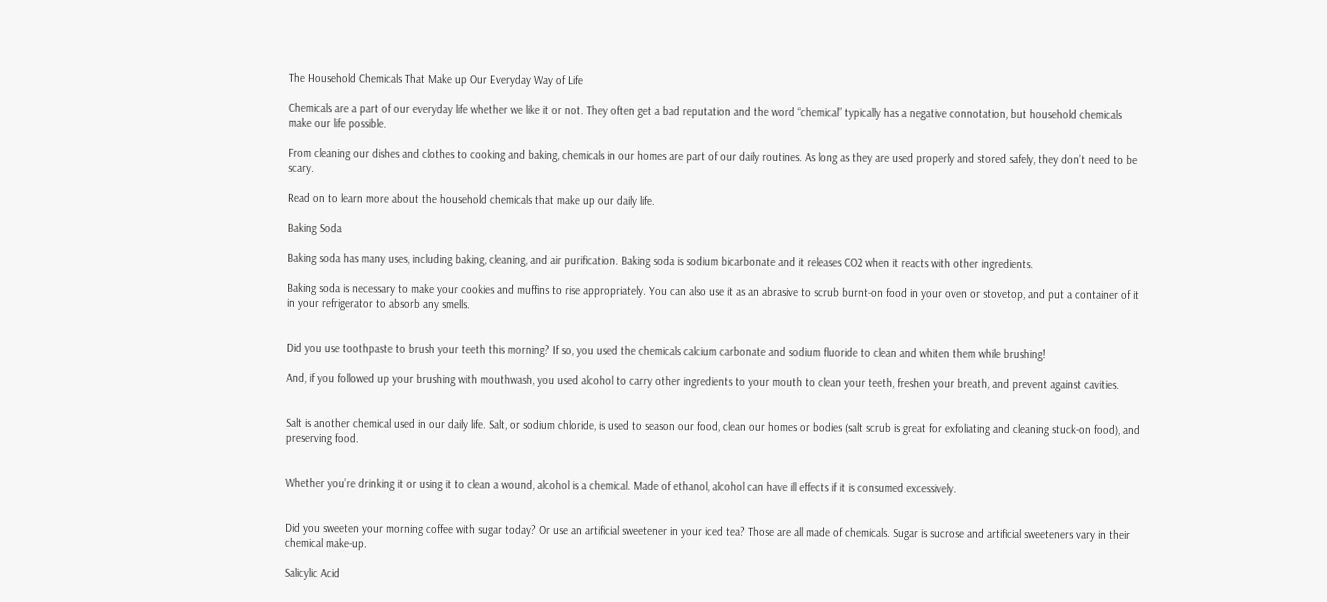The Household Chemicals That Make up Our Everyday Way of Life

Chemicals are a part of our everyday life whether we like it or not. They often get a bad reputation and the word “chemical” typically has a negative connotation, but household chemicals make our life possible.

From cleaning our dishes and clothes to cooking and baking, chemicals in our homes are part of our daily routines. As long as they are used properly and stored safely, they don’t need to be scary.

Read on to learn more about the household chemicals that make up our daily life.

Baking Soda

Baking soda has many uses, including baking, cleaning, and air purification. Baking soda is sodium bicarbonate and it releases CO2 when it reacts with other ingredients.

Baking soda is necessary to make your cookies and muffins to rise appropriately. You can also use it as an abrasive to scrub burnt-on food in your oven or stovetop, and put a container of it in your refrigerator to absorb any smells.


Did you use toothpaste to brush your teeth this morning? If so, you used the chemicals calcium carbonate and sodium fluoride to clean and whiten them while brushing!

And, if you followed up your brushing with mouthwash, you used alcohol to carry other ingredients to your mouth to clean your teeth, freshen your breath, and prevent against cavities.


Salt is another chemical used in our daily life. Salt, or sodium chloride, is used to season our food, clean our homes or bodies (salt scrub is great for exfoliating and cleaning stuck-on food), and preserving food.


Whether you’re drinking it or using it to clean a wound, alcohol is a chemical. Made of ethanol, alcohol can have ill effects if it is consumed excessively.


Did you sweeten your morning coffee with sugar today? Or use an artificial sweetener in your iced tea? Those are all made of chemicals. Sugar is sucrose and artificial sweeteners vary in their chemical make-up.

Salicylic Acid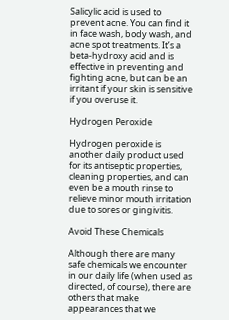Salicylic acid is used to prevent acne. You can find it in face wash, body wash, and acne spot treatments. It’s a beta-hydroxy acid and is effective in preventing and fighting acne, but can be an irritant if your skin is sensitive if you overuse it.

Hydrogen Peroxide

Hydrogen peroxide is another daily product used for its antiseptic properties, cleaning properties, and can even be a mouth rinse to relieve minor mouth irritation due to sores or gingivitis.

Avoid These Chemicals

Although there are many safe chemicals we encounter in our daily life (when used as directed, of course), there are others that make appearances that we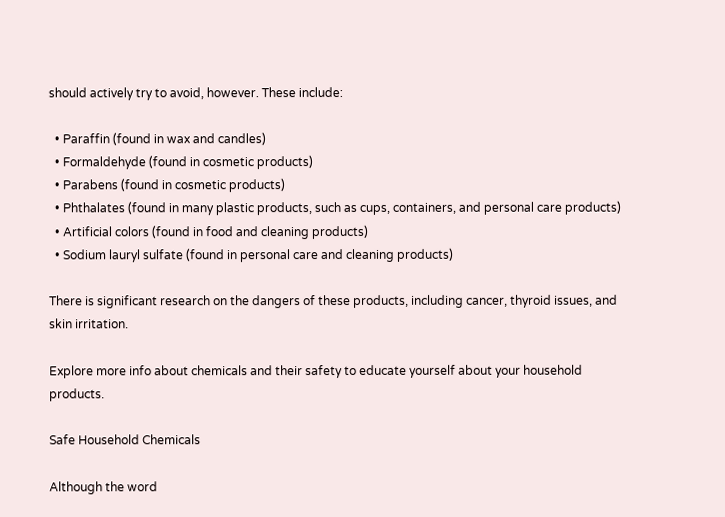should actively try to avoid, however. These include:

  • Paraffin (found in wax and candles)
  • Formaldehyde (found in cosmetic products)
  • Parabens (found in cosmetic products)
  • Phthalates (found in many plastic products, such as cups, containers, and personal care products)
  • Artificial colors (found in food and cleaning products)
  • Sodium lauryl sulfate (found in personal care and cleaning products)

There is significant research on the dangers of these products, including cancer, thyroid issues, and skin irritation.

Explore more info about chemicals and their safety to educate yourself about your household products.

Safe Household Chemicals

Although the word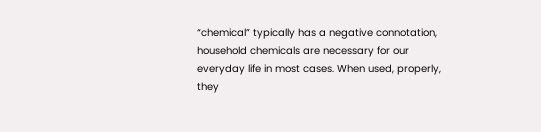“chemical” typically has a negative connotation, household chemicals are necessary for our everyday life in most cases. When used, properly, they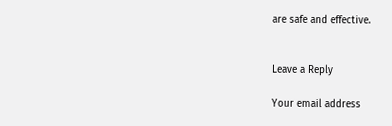are safe and effective.


Leave a Reply

Your email address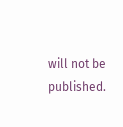will not be published.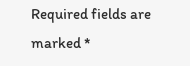Required fields are marked *